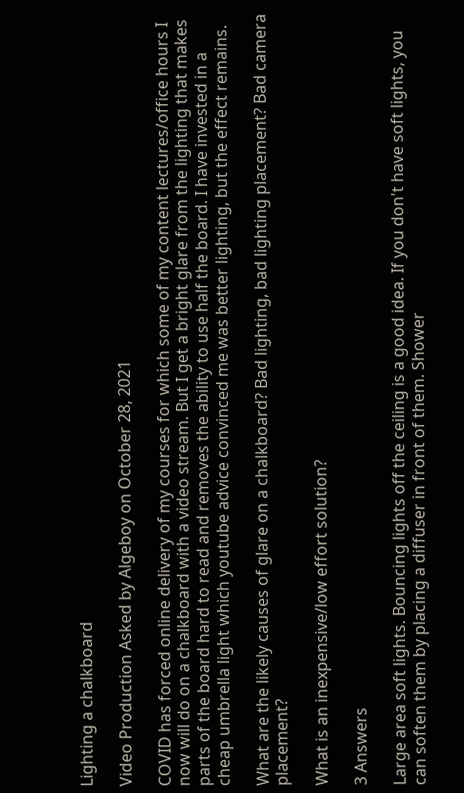Lighting a chalkboard

Video Production Asked by Algeboy on October 28, 2021

COVID has forced online delivery of my courses for which some of my content lectures/office hours I now will do on a chalkboard with a video stream. But I get a bright glare from the lighting that makes parts of the board hard to read and removes the ability to use half the board. I have invested in a cheap umbrella light which youtube advice convinced me was better lighting, but the effect remains.

What are the likely causes of glare on a chalkboard? Bad lighting, bad lighting placement? Bad camera placement?

What is an inexpensive/low effort solution?

3 Answers

Large area soft lights. Bouncing lights off the ceiling is a good idea. If you don't have soft lights, you can soften them by placing a diffuser in front of them. Shower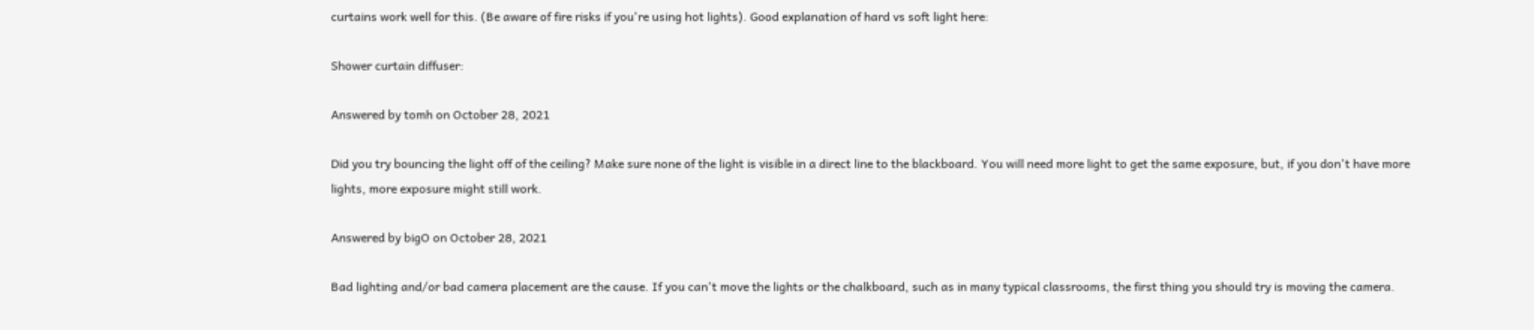curtains work well for this. (Be aware of fire risks if you're using hot lights). Good explanation of hard vs soft light here:

Shower curtain diffuser:

Answered by tomh on October 28, 2021

Did you try bouncing the light off of the ceiling? Make sure none of the light is visible in a direct line to the blackboard. You will need more light to get the same exposure, but, if you don't have more lights, more exposure might still work.

Answered by bigO on October 28, 2021

Bad lighting and/or bad camera placement are the cause. If you can't move the lights or the chalkboard, such as in many typical classrooms, the first thing you should try is moving the camera.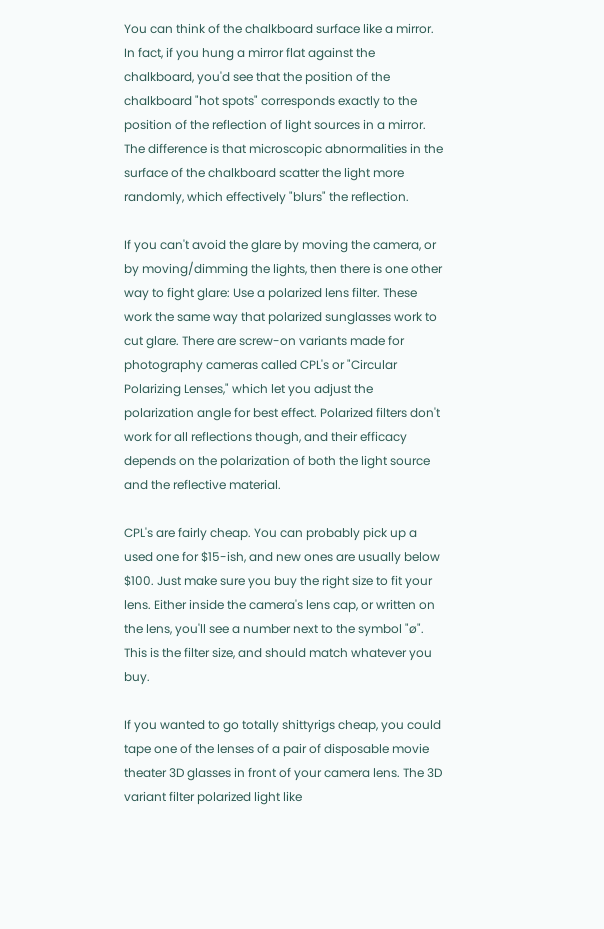You can think of the chalkboard surface like a mirror. In fact, if you hung a mirror flat against the chalkboard, you'd see that the position of the chalkboard "hot spots" corresponds exactly to the position of the reflection of light sources in a mirror. The difference is that microscopic abnormalities in the surface of the chalkboard scatter the light more randomly, which effectively "blurs" the reflection.

If you can't avoid the glare by moving the camera, or by moving/dimming the lights, then there is one other way to fight glare: Use a polarized lens filter. These work the same way that polarized sunglasses work to cut glare. There are screw-on variants made for photography cameras called CPL's or "Circular Polarizing Lenses," which let you adjust the polarization angle for best effect. Polarized filters don't work for all reflections though, and their efficacy depends on the polarization of both the light source and the reflective material.

CPL's are fairly cheap. You can probably pick up a used one for $15-ish, and new ones are usually below $100. Just make sure you buy the right size to fit your lens. Either inside the camera's lens cap, or written on the lens, you'll see a number next to the symbol "ø". This is the filter size, and should match whatever you buy.

If you wanted to go totally shittyrigs cheap, you could tape one of the lenses of a pair of disposable movie theater 3D glasses in front of your camera lens. The 3D variant filter polarized light like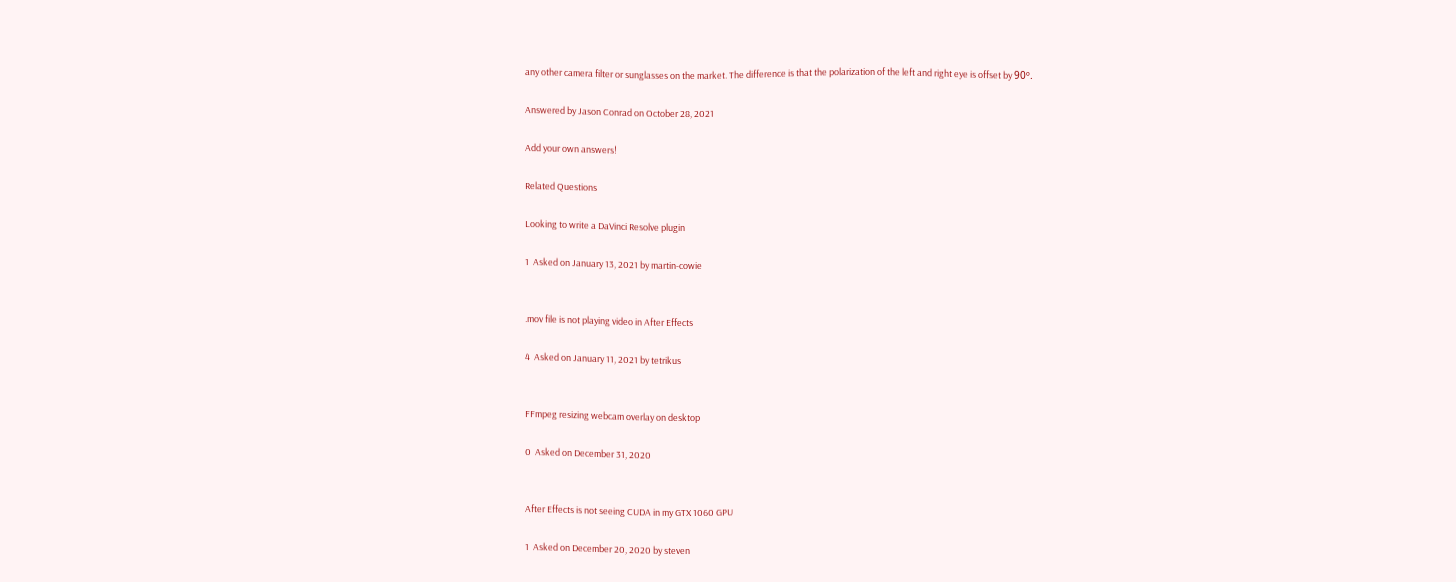any other camera filter or sunglasses on the market. The difference is that the polarization of the left and right eye is offset by 90º.

Answered by Jason Conrad on October 28, 2021

Add your own answers!

Related Questions

Looking to write a DaVinci Resolve plugin

1  Asked on January 13, 2021 by martin-cowie


.mov file is not playing video in After Effects

4  Asked on January 11, 2021 by tetrikus


FFmpeg resizing webcam overlay on desktop

0  Asked on December 31, 2020


After Effects is not seeing CUDA in my GTX 1060 GPU

1  Asked on December 20, 2020 by steven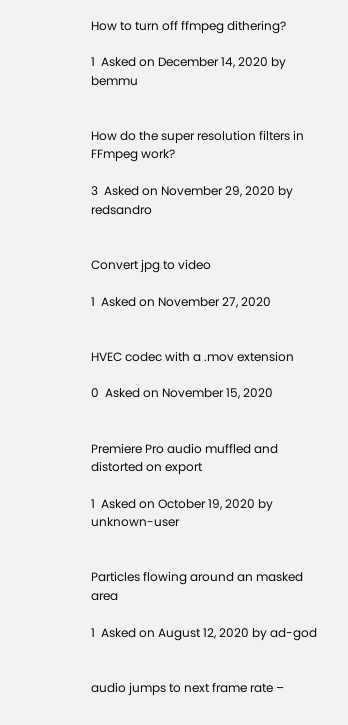How to turn off ffmpeg dithering?

1  Asked on December 14, 2020 by bemmu


How do the super resolution filters in FFmpeg work?

3  Asked on November 29, 2020 by redsandro


Convert jpg to video

1  Asked on November 27, 2020


HVEC codec with a .mov extension

0  Asked on November 15, 2020


Premiere Pro audio muffled and distorted on export

1  Asked on October 19, 2020 by unknown-user


Particles flowing around an masked area

1  Asked on August 12, 2020 by ad-god


audio jumps to next frame rate –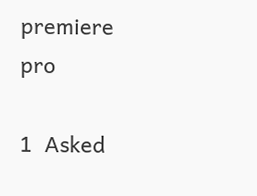premiere pro

1  Asked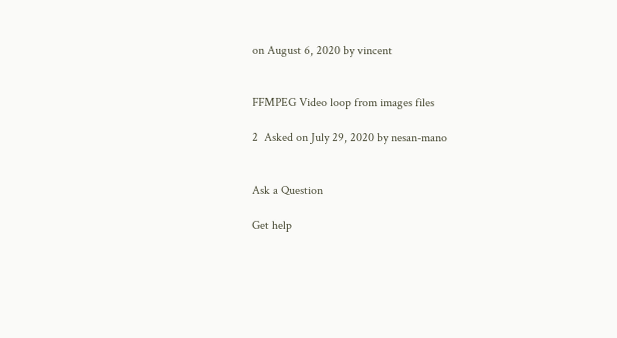on August 6, 2020 by vincent


FFMPEG Video loop from images files

2  Asked on July 29, 2020 by nesan-mano


Ask a Question

Get help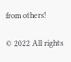from others!

© 2022 All rights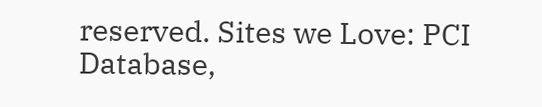reserved. Sites we Love: PCI Database,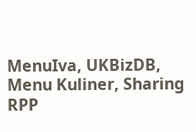MenuIva, UKBizDB, Menu Kuliner, Sharing RPP